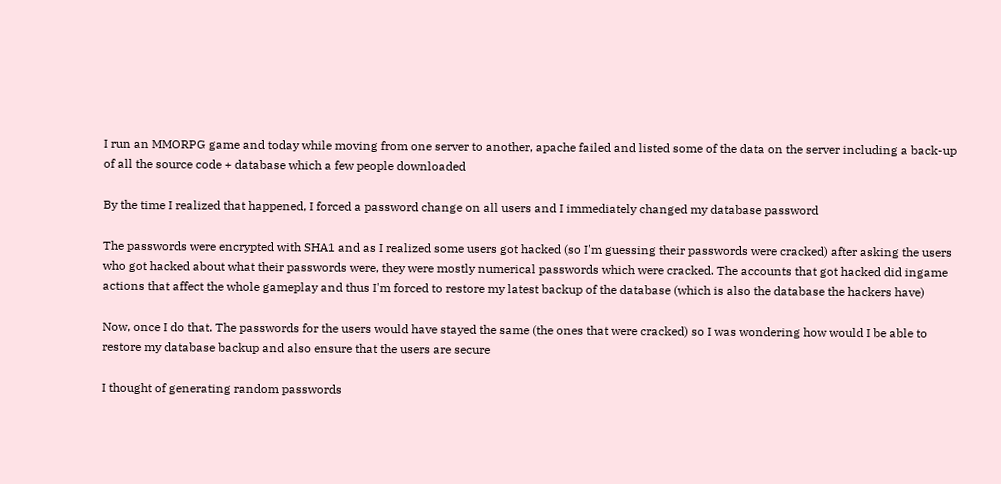I run an MMORPG game and today while moving from one server to another, apache failed and listed some of the data on the server including a back-up of all the source code + database which a few people downloaded

By the time I realized that happened, I forced a password change on all users and I immediately changed my database password

The passwords were encrypted with SHA1 and as I realized some users got hacked (so I'm guessing their passwords were cracked) after asking the users who got hacked about what their passwords were, they were mostly numerical passwords which were cracked. The accounts that got hacked did ingame actions that affect the whole gameplay and thus I'm forced to restore my latest backup of the database (which is also the database the hackers have)

Now, once I do that. The passwords for the users would have stayed the same (the ones that were cracked) so I was wondering how would I be able to restore my database backup and also ensure that the users are secure

I thought of generating random passwords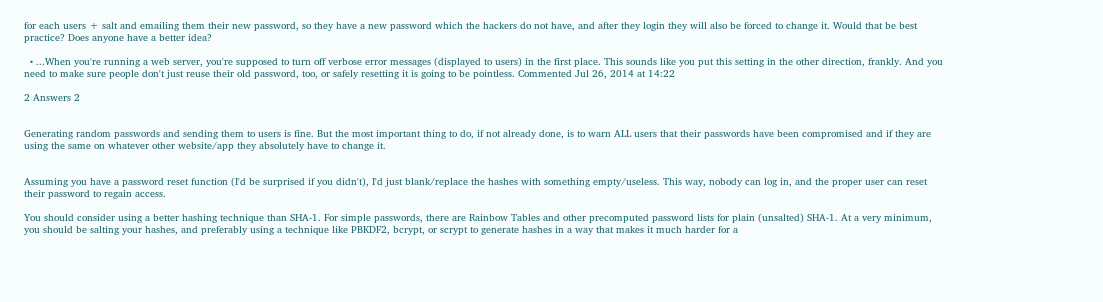for each users + salt and emailing them their new password, so they have a new password which the hackers do not have, and after they login they will also be forced to change it. Would that be best practice? Does anyone have a better idea?

  • ...When you're running a web server, you're supposed to turn off verbose error messages (displayed to users) in the first place. This sounds like you put this setting in the other direction, frankly. And you need to make sure people don't just reuse their old password, too, or safely resetting it is going to be pointless. Commented Jul 26, 2014 at 14:22

2 Answers 2


Generating random passwords and sending them to users is fine. But the most important thing to do, if not already done, is to warn ALL users that their passwords have been compromised and if they are using the same on whatever other website/app they absolutely have to change it.


Assuming you have a password reset function (I'd be surprised if you didn't), I'd just blank/replace the hashes with something empty/useless. This way, nobody can log in, and the proper user can reset their password to regain access.

You should consider using a better hashing technique than SHA-1. For simple passwords, there are Rainbow Tables and other precomputed password lists for plain (unsalted) SHA-1. At a very minimum, you should be salting your hashes, and preferably using a technique like PBKDF2, bcrypt, or scrypt to generate hashes in a way that makes it much harder for a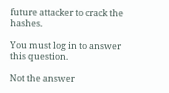future attacker to crack the hashes.

You must log in to answer this question.

Not the answer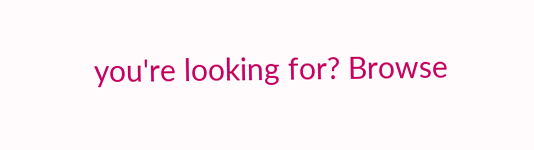you're looking for? Browse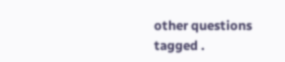other questions tagged .